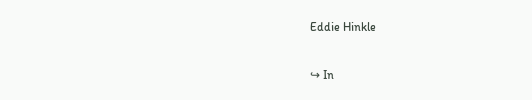Eddie Hinkle

↪ In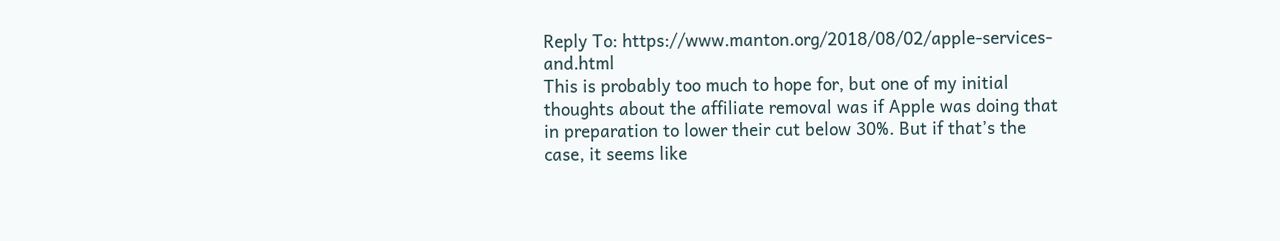Reply To: https://www.manton.org/2018/08/02/apple-services-and.html
This is probably too much to hope for, but one of my initial thoughts about the affiliate removal was if Apple was doing that in preparation to lower their cut below 30%. But if that’s the case, it seems like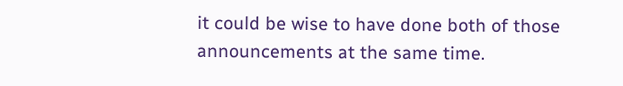it could be wise to have done both of those announcements at the same time.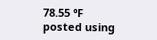78.55 ℉
posted using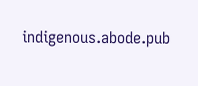indigenous.abode.pub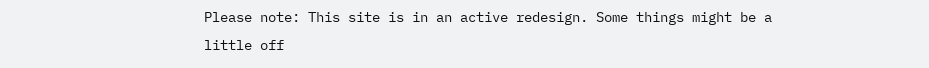Please note: This site is in an active redesign. Some things might be a little off